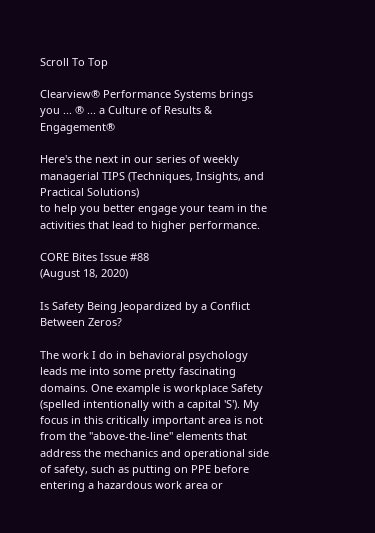Scroll To Top

Clearview® Performance Systems brings you ... ® ... a Culture of Results & Engagement®

Here's the next in our series of weekly managerial TIPS (Techniques, Insights, and Practical Solutions)
to help you better engage your team in the activities that lead to higher performance.

CORE Bites Issue #88
(August 18, 2020)

Is Safety Being Jeopardized by a Conflict Between Zeros?

The work I do in behavioral psychology leads me into some pretty fascinating domains. One example is workplace Safety (spelled intentionally with a capital 'S'). My focus in this critically important area is not from the "above-the-line" elements that address the mechanics and operational side of safety, such as putting on PPE before entering a hazardous work area or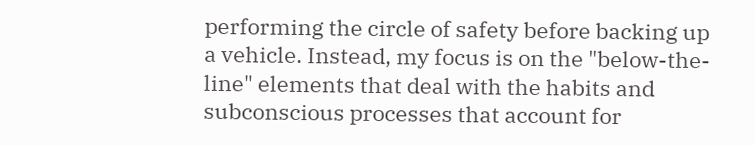performing the circle of safety before backing up a vehicle. Instead, my focus is on the "below-the-line" elements that deal with the habits and subconscious processes that account for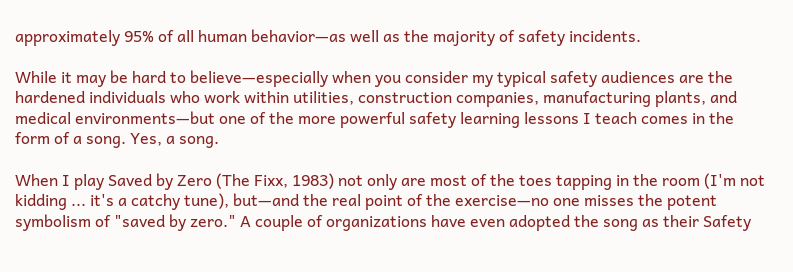approximately 95% of all human behavior—as well as the majority of safety incidents.

While it may be hard to believe—especially when you consider my typical safety audiences are the hardened individuals who work within utilities, construction companies, manufacturing plants, and medical environments—but one of the more powerful safety learning lessons I teach comes in the form of a song. Yes, a song.

When I play Saved by Zero (The Fixx, 1983) not only are most of the toes tapping in the room (I'm not kidding ... it's a catchy tune), but—and the real point of the exercise—no one misses the potent symbolism of "saved by zero." A couple of organizations have even adopted the song as their Safety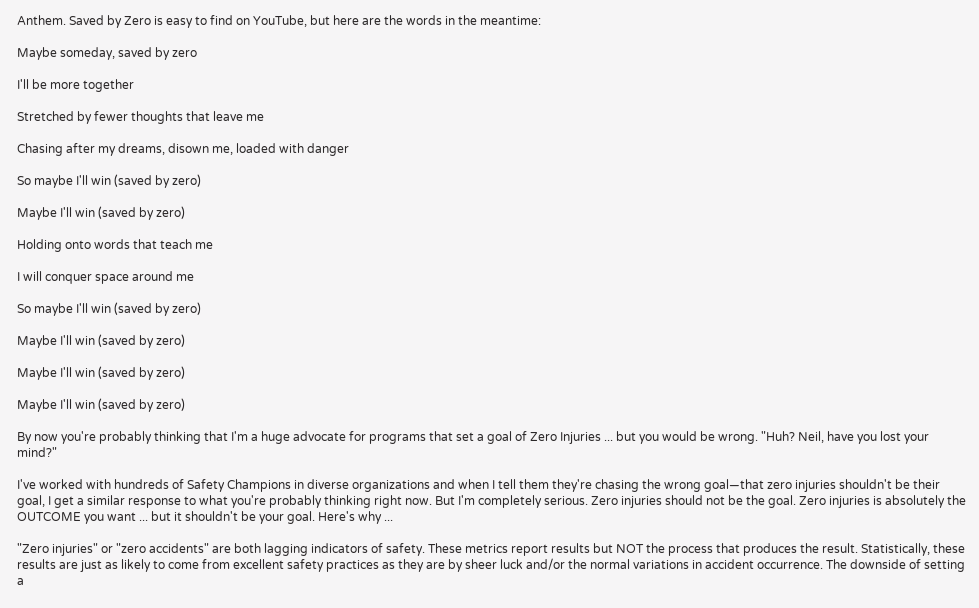Anthem. Saved by Zero is easy to find on YouTube, but here are the words in the meantime:

Maybe someday, saved by zero

I'll be more together

Stretched by fewer thoughts that leave me

Chasing after my dreams, disown me, loaded with danger

So maybe I'll win (saved by zero)

Maybe I'll win (saved by zero)

Holding onto words that teach me

I will conquer space around me

So maybe I'll win (saved by zero)

Maybe I'll win (saved by zero)

Maybe I'll win (saved by zero)

Maybe I'll win (saved by zero)

By now you're probably thinking that I'm a huge advocate for programs that set a goal of Zero Injuries ... but you would be wrong. "Huh? Neil, have you lost your mind?"

I've worked with hundreds of Safety Champions in diverse organizations and when I tell them they're chasing the wrong goal—that zero injuries shouldn't be their goal, I get a similar response to what you're probably thinking right now. But I'm completely serious. Zero injuries should not be the goal. Zero injuries is absolutely the OUTCOME you want ... but it shouldn't be your goal. Here's why ...

"Zero injuries" or "zero accidents" are both lagging indicators of safety. These metrics report results but NOT the process that produces the result. Statistically, these results are just as likely to come from excellent safety practices as they are by sheer luck and/or the normal variations in accident occurrence. The downside of setting a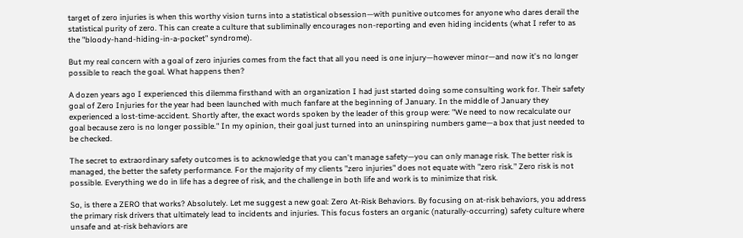target of zero injuries is when this worthy vision turns into a statistical obsession—with punitive outcomes for anyone who dares derail the statistical purity of zero. This can create a culture that subliminally encourages non-reporting and even hiding incidents (what I refer to as the "bloody-hand-hiding-in-a-pocket" syndrome).

But my real concern with a goal of zero injuries comes from the fact that all you need is one injury—however minor—and now it's no longer possible to reach the goal. What happens then?

A dozen years ago I experienced this dilemma firsthand with an organization I had just started doing some consulting work for. Their safety goal of Zero Injuries for the year had been launched with much fanfare at the beginning of January. In the middle of January they experienced a lost-time-accident. Shortly after, the exact words spoken by the leader of this group were: "We need to now recalculate our goal because zero is no longer possible." In my opinion, their goal just turned into an uninspiring numbers game—a box that just needed to be checked.

The secret to extraordinary safety outcomes is to acknowledge that you can't manage safety—you can only manage risk. The better risk is managed, the better the safety performance. For the majority of my clients "zero injuries" does not equate with "zero risk." Zero risk is not possible. Everything we do in life has a degree of risk, and the challenge in both life and work is to minimize that risk.

So, is there a ZERO that works? Absolutely. Let me suggest a new goal: Zero At-Risk Behaviors. By focusing on at-risk behaviors, you address the primary risk drivers that ultimately lead to incidents and injuries. This focus fosters an organic (naturally-occurring) safety culture where unsafe and at-risk behaviors are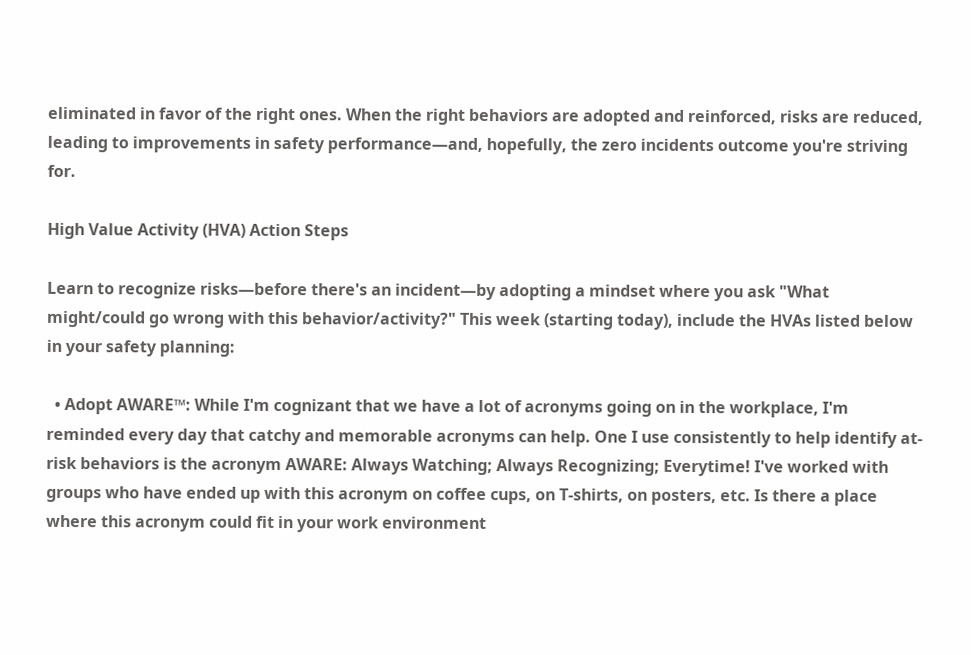eliminated in favor of the right ones. When the right behaviors are adopted and reinforced, risks are reduced, leading to improvements in safety performance—and, hopefully, the zero incidents outcome you're striving for.

High Value Activity (HVA) Action Steps

Learn to recognize risks—before there's an incident—by adopting a mindset where you ask "What might/could go wrong with this behavior/activity?" This week (starting today), include the HVAs listed below in your safety planning:

  • Adopt AWARE™: While I'm cognizant that we have a lot of acronyms going on in the workplace, I'm reminded every day that catchy and memorable acronyms can help. One I use consistently to help identify at-risk behaviors is the acronym AWARE: Always Watching; Always Recognizing; Everytime! I've worked with groups who have ended up with this acronym on coffee cups, on T-shirts, on posters, etc. Is there a place where this acronym could fit in your work environment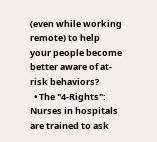(even while working remote) to help your people become better aware of at-risk behaviors?
  • The "4-Rights": Nurses in hospitals are trained to ask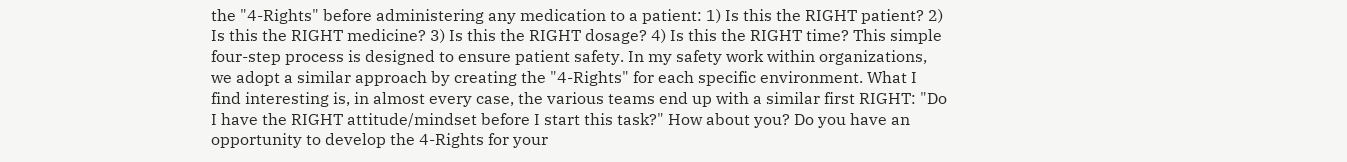the "4-Rights" before administering any medication to a patient: 1) Is this the RIGHT patient? 2) Is this the RIGHT medicine? 3) Is this the RIGHT dosage? 4) Is this the RIGHT time? This simple four-step process is designed to ensure patient safety. In my safety work within organizations, we adopt a similar approach by creating the "4-Rights" for each specific environment. What I find interesting is, in almost every case, the various teams end up with a similar first RIGHT: "Do I have the RIGHT attitude/mindset before I start this task?" How about you? Do you have an opportunity to develop the 4-Rights for your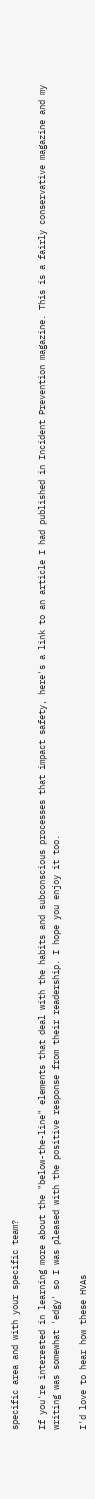specific area and with your specific team?

If you're interested in learning more about the "below-the-line" elements that deal with the habits and subconscious processes that impact safety, here's a link to an article I had published in Incident Prevention magazine. This is a fairly conservative magazine and my writing was somewhat 'edgy' so I was pleased with the positive response from their readership. I hope you enjoy it too.

I'd love to hear how these HVAs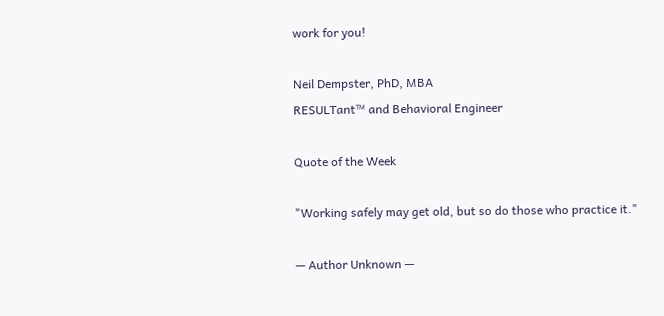work for you!

Neil Dempster, PhD, MBA
RESULTant™ and Behavioral Engineer

Quote of the Week

"Working safely may get old, but so do those who practice it."

— Author Unknown —